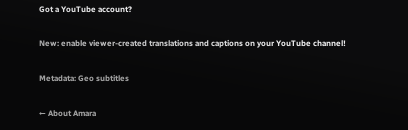Got a YouTube account?

New: enable viewer-created translations and captions on your YouTube channel!

Metadata: Geo subtitles

← About Amara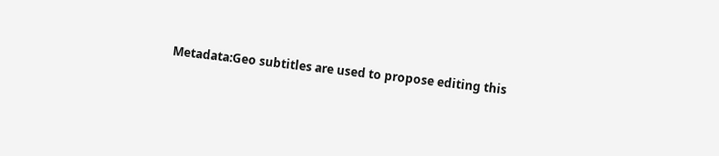Metadata:Geo subtitles are used to propose editing this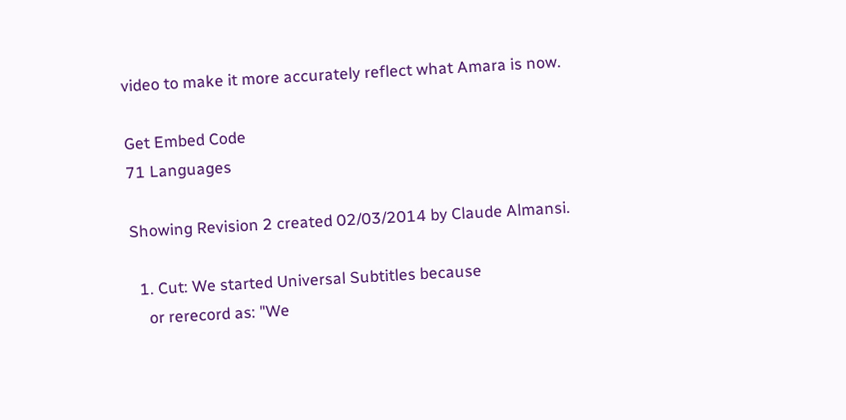video to make it more accurately reflect what Amara is now.

Get Embed Code
71 Languages

Showing Revision 2 created 02/03/2014 by Claude Almansi.

  1. Cut: We started Universal Subtitles because
    or rerecord as: "We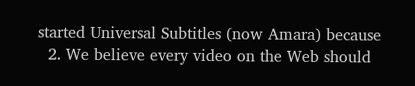started Universal Subtitles (now Amara) because
  2. We believe every video on the Web should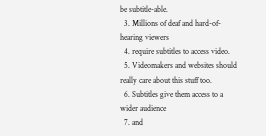be subtitle-able.
  3. Millions of deaf and hard-of-hearing viewers
  4. require subtitles to access video.
  5. Videomakers and websites should really care about this stuff too.
  6. Subtitles give them access to a wider audience
  7. and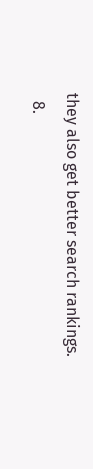they also get better search rankings.
  8.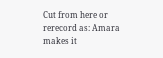Cut from here or rerecord as: Amara makes it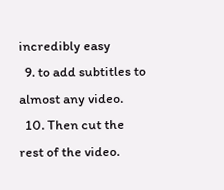incredibly easy
  9. to add subtitles to almost any video.
  10. Then cut the rest of the video.